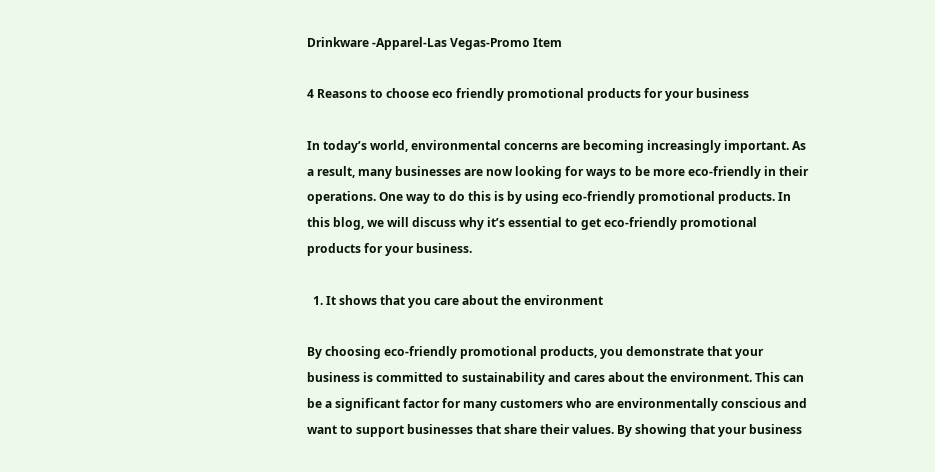Drinkware -Apparel-Las Vegas-Promo Item

4 Reasons to choose eco friendly promotional products for your business

In today’s world, environmental concerns are becoming increasingly important. As a result, many businesses are now looking for ways to be more eco-friendly in their operations. One way to do this is by using eco-friendly promotional products. In this blog, we will discuss why it’s essential to get eco-friendly promotional products for your business.

  1. It shows that you care about the environment

By choosing eco-friendly promotional products, you demonstrate that your business is committed to sustainability and cares about the environment. This can be a significant factor for many customers who are environmentally conscious and want to support businesses that share their values. By showing that your business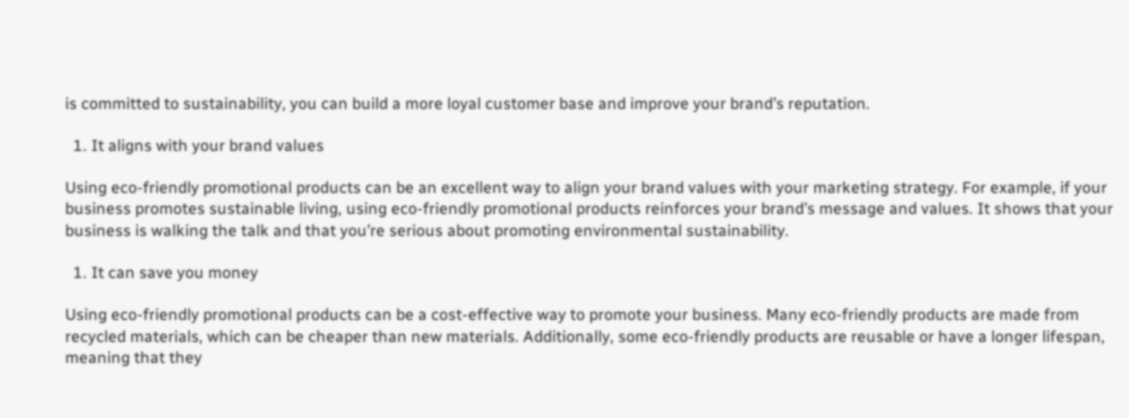is committed to sustainability, you can build a more loyal customer base and improve your brand’s reputation.

  1. It aligns with your brand values

Using eco-friendly promotional products can be an excellent way to align your brand values with your marketing strategy. For example, if your business promotes sustainable living, using eco-friendly promotional products reinforces your brand’s message and values. It shows that your business is walking the talk and that you’re serious about promoting environmental sustainability.

  1. It can save you money

Using eco-friendly promotional products can be a cost-effective way to promote your business. Many eco-friendly products are made from recycled materials, which can be cheaper than new materials. Additionally, some eco-friendly products are reusable or have a longer lifespan, meaning that they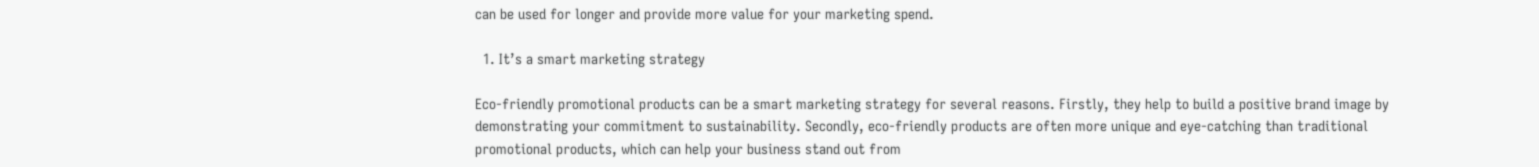can be used for longer and provide more value for your marketing spend.

  1. It’s a smart marketing strategy

Eco-friendly promotional products can be a smart marketing strategy for several reasons. Firstly, they help to build a positive brand image by demonstrating your commitment to sustainability. Secondly, eco-friendly products are often more unique and eye-catching than traditional promotional products, which can help your business stand out from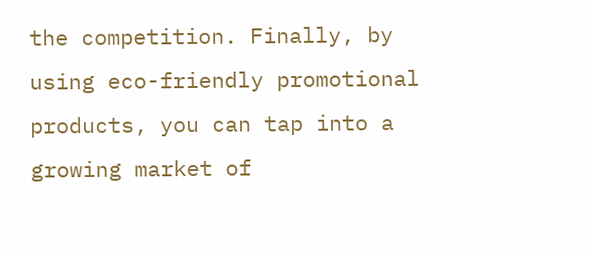the competition. Finally, by using eco-friendly promotional products, you can tap into a growing market of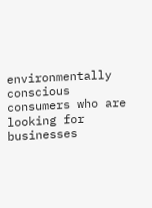environmentally conscious consumers who are looking for businesses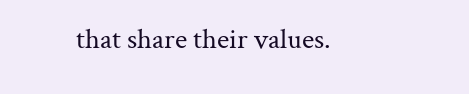that share their values.